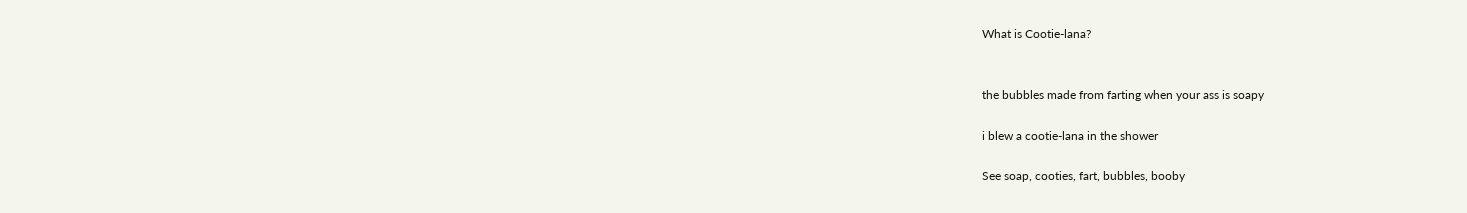What is Cootie-lana?


the bubbles made from farting when your ass is soapy

i blew a cootie-lana in the shower

See soap, cooties, fart, bubbles, booby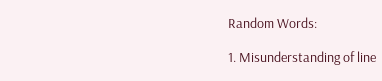Random Words:

1. Misunderstanding of line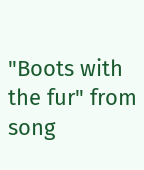"Boots with the fur" from song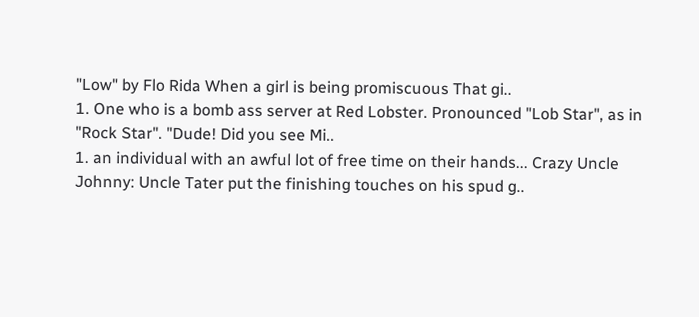"Low" by Flo Rida When a girl is being promiscuous That gi..
1. One who is a bomb ass server at Red Lobster. Pronounced "Lob Star", as in "Rock Star". "Dude! Did you see Mi..
1. an individual with an awful lot of free time on their hands... Crazy Uncle Johnny: Uncle Tater put the finishing touches on his spud g..